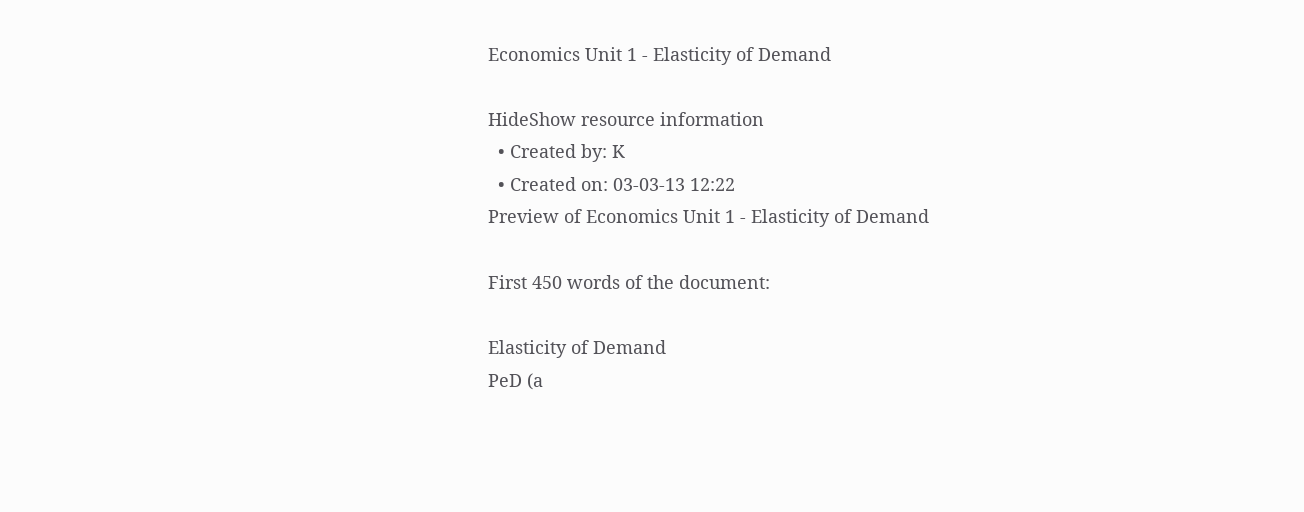Economics Unit 1 - Elasticity of Demand

HideShow resource information
  • Created by: K
  • Created on: 03-03-13 12:22
Preview of Economics Unit 1 - Elasticity of Demand

First 450 words of the document:

Elasticity of Demand
PeD (a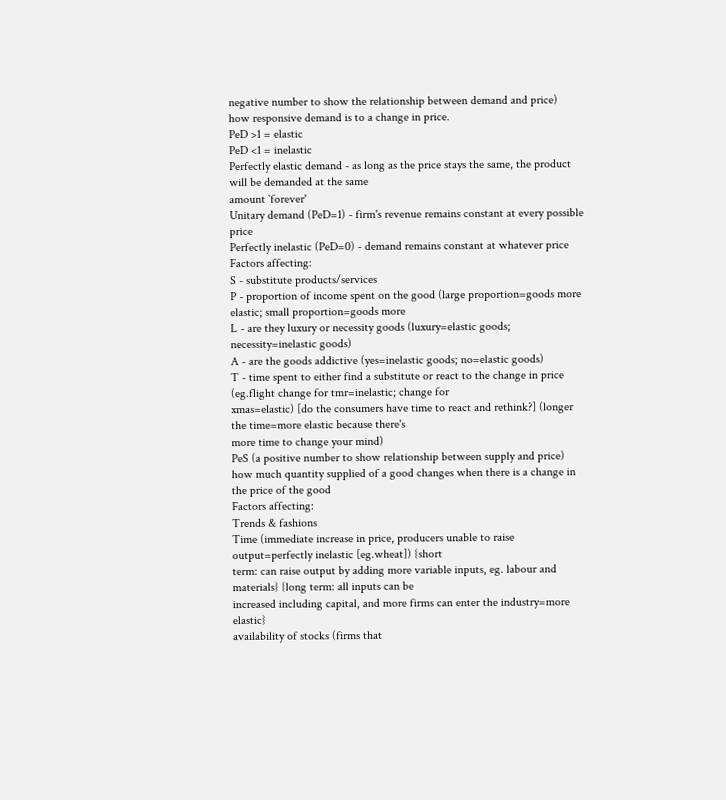negative number to show the relationship between demand and price)
how responsive demand is to a change in price.
PeD >1 = elastic
PeD <1 = inelastic
Perfectly elastic demand - as long as the price stays the same, the product will be demanded at the same
amount `forever'
Unitary demand (PeD=1) - firm's revenue remains constant at every possible price
Perfectly inelastic (PeD=0) - demand remains constant at whatever price
Factors affecting:
S - substitute products/services
P - proportion of income spent on the good (large proportion=goods more elastic; small proportion=goods more
L - are they luxury or necessity goods (luxury=elastic goods; necessity=inelastic goods)
A - are the goods addictive (yes=inelastic goods; no=elastic goods)
T - time spent to either find a substitute or react to the change in price (eg.flight change for tmr=inelastic; change for
xmas=elastic) [do the consumers have time to react and rethink?] (longer the time=more elastic because there's
more time to change your mind)
PeS (a positive number to show relationship between supply and price)
how much quantity supplied of a good changes when there is a change in the price of the good
Factors affecting:
Trends & fashions
Time (immediate increase in price, producers unable to raise output=perfectly inelastic [eg.wheat]) {short
term: can raise output by adding more variable inputs, eg. labour and materials} {long term: all inputs can be
increased including capital, and more firms can enter the industry=more elastic}
availability of stocks (firms that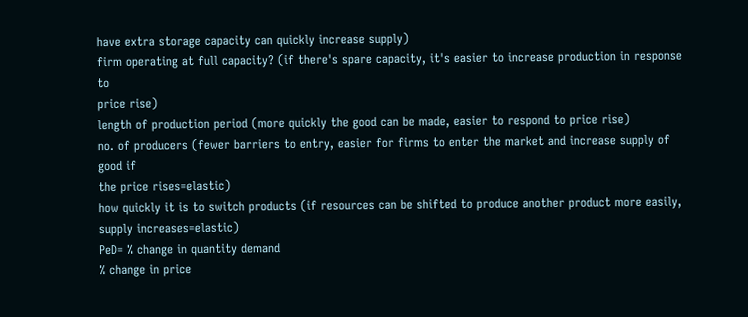have extra storage capacity can quickly increase supply)
firm operating at full capacity? (if there's spare capacity, it's easier to increase production in response to
price rise)
length of production period (more quickly the good can be made, easier to respond to price rise)
no. of producers (fewer barriers to entry, easier for firms to enter the market and increase supply of good if
the price rises=elastic)
how quickly it is to switch products (if resources can be shifted to produce another product more easily,
supply increases=elastic)
PeD= % change in quantity demand
% change in price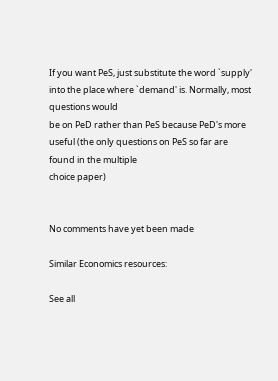If you want PeS, just substitute the word `supply' into the place where `demand' is. Normally, most questions would
be on PeD rather than PeS because PeD's more useful (the only questions on PeS so far are found in the multiple
choice paper)


No comments have yet been made

Similar Economics resources:

See all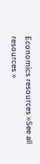Economics resources »See all resources »